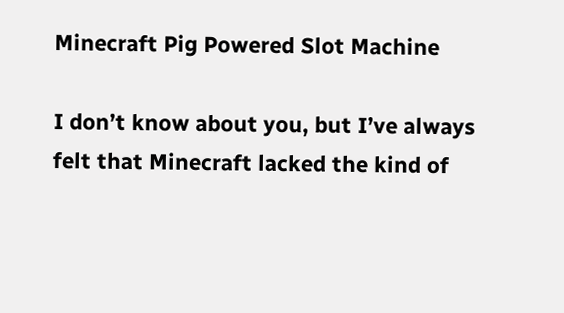Minecraft Pig Powered Slot Machine

I don’t know about you, but I’ve always felt that Minecraft lacked the kind of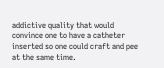addictive quality that would convince one to have a catheter inserted so one could craft and pee at the same time.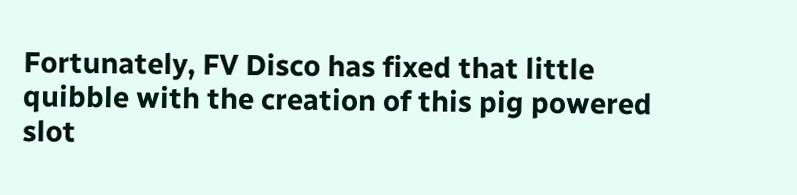Fortunately, FV Disco has fixed that little quibble with the creation of this pig powered slot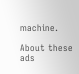machine.

About these ads